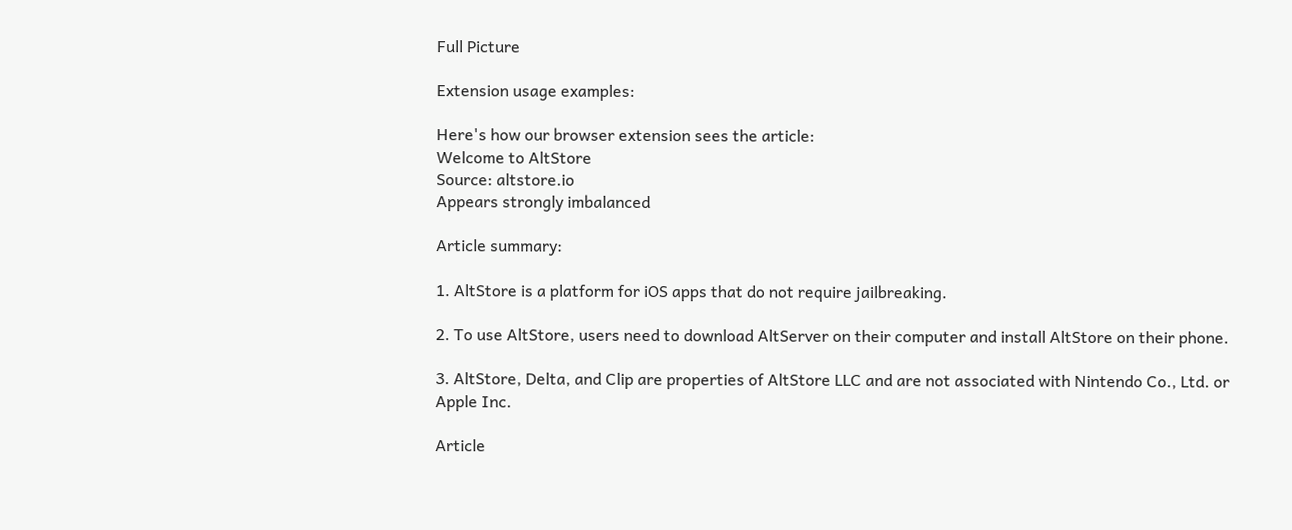Full Picture

Extension usage examples:

Here's how our browser extension sees the article:
Welcome to AltStore
Source: altstore.io
Appears strongly imbalanced

Article summary:

1. AltStore is a platform for iOS apps that do not require jailbreaking.

2. To use AltStore, users need to download AltServer on their computer and install AltStore on their phone.

3. AltStore, Delta, and Clip are properties of AltStore LLC and are not associated with Nintendo Co., Ltd. or Apple Inc.

Article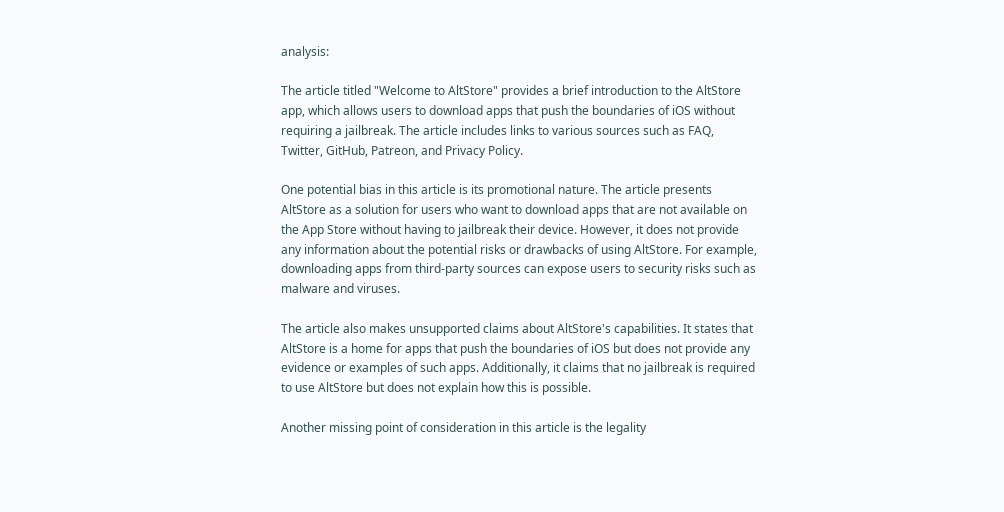analysis:

The article titled "Welcome to AltStore" provides a brief introduction to the AltStore app, which allows users to download apps that push the boundaries of iOS without requiring a jailbreak. The article includes links to various sources such as FAQ, Twitter, GitHub, Patreon, and Privacy Policy.

One potential bias in this article is its promotional nature. The article presents AltStore as a solution for users who want to download apps that are not available on the App Store without having to jailbreak their device. However, it does not provide any information about the potential risks or drawbacks of using AltStore. For example, downloading apps from third-party sources can expose users to security risks such as malware and viruses.

The article also makes unsupported claims about AltStore's capabilities. It states that AltStore is a home for apps that push the boundaries of iOS but does not provide any evidence or examples of such apps. Additionally, it claims that no jailbreak is required to use AltStore but does not explain how this is possible.

Another missing point of consideration in this article is the legality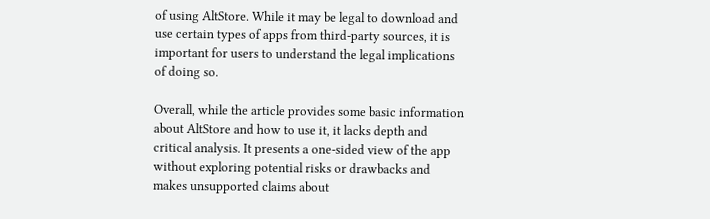of using AltStore. While it may be legal to download and use certain types of apps from third-party sources, it is important for users to understand the legal implications of doing so.

Overall, while the article provides some basic information about AltStore and how to use it, it lacks depth and critical analysis. It presents a one-sided view of the app without exploring potential risks or drawbacks and makes unsupported claims about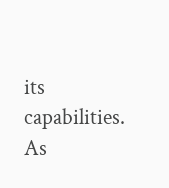its capabilities. As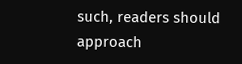such, readers should approach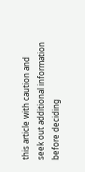this article with caution and seek out additional information before deciding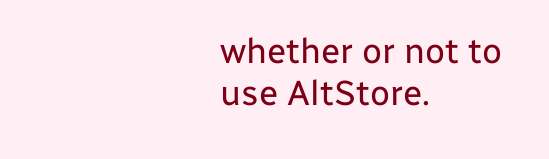whether or not to use AltStore.